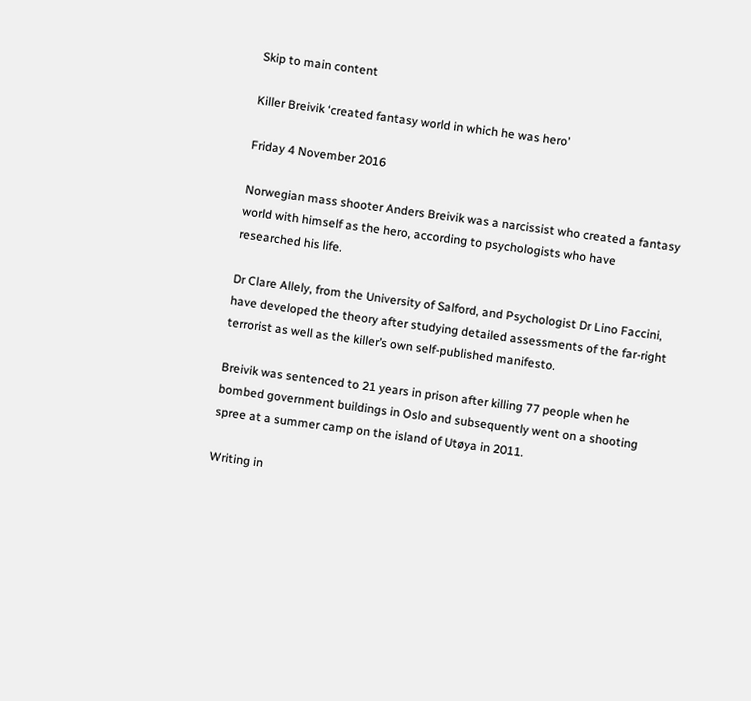Skip to main content

Killer Breivik ‘created fantasy world in which he was hero’

Friday 4 November 2016

Norwegian mass shooter Anders Breivik was a narcissist who created a fantasy world with himself as the hero, according to psychologists who have researched his life.

Dr Clare Allely, from the University of Salford, and Psychologist Dr Lino Faccini, have developed the theory after studying detailed assessments of the far-right terrorist as well as the killer’s own self-published manifesto.

Breivik was sentenced to 21 years in prison after killing 77 people when he bombed government buildings in Oslo and subsequently went on a shooting spree at a summer camp on the island of Utøya in 2011.

Writing in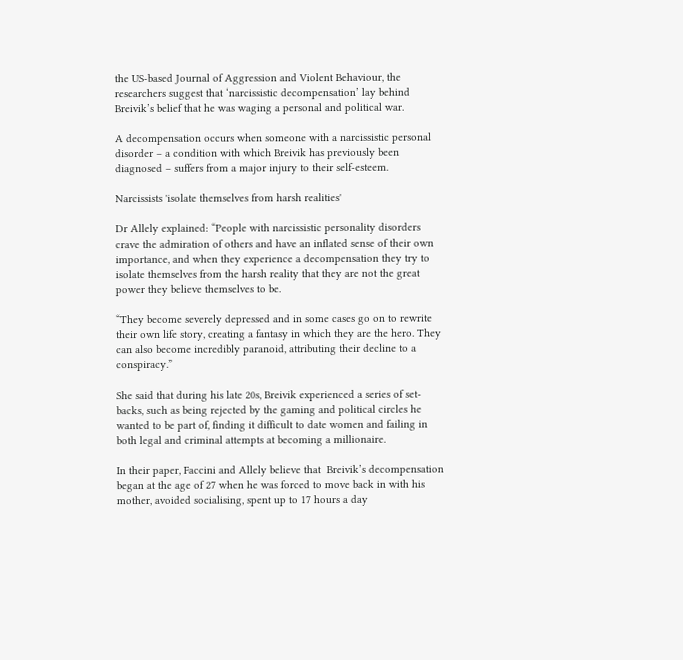the US-based Journal of Aggression and Violent Behaviour, the researchers suggest that ‘narcissistic decompensation’ lay behind Breivik’s belief that he was waging a personal and political war.

A decompensation occurs when someone with a narcissistic personal disorder – a condition with which Breivik has previously been diagnosed – suffers from a major injury to their self-esteem.

Narcissists 'isolate themselves from harsh realities'

Dr Allely explained: “People with narcissistic personality disorders crave the admiration of others and have an inflated sense of their own importance, and when they experience a decompensation they try to isolate themselves from the harsh reality that they are not the great power they believe themselves to be.

“They become severely depressed and in some cases go on to rewrite their own life story, creating a fantasy in which they are the hero. They can also become incredibly paranoid, attributing their decline to a conspiracy.”

She said that during his late 20s, Breivik experienced a series of set-backs, such as being rejected by the gaming and political circles he wanted to be part of, finding it difficult to date women and failing in both legal and criminal attempts at becoming a millionaire.

In their paper, Faccini and Allely believe that  Breivik’s decompensation began at the age of 27 when he was forced to move back in with his mother, avoided socialising, spent up to 17 hours a day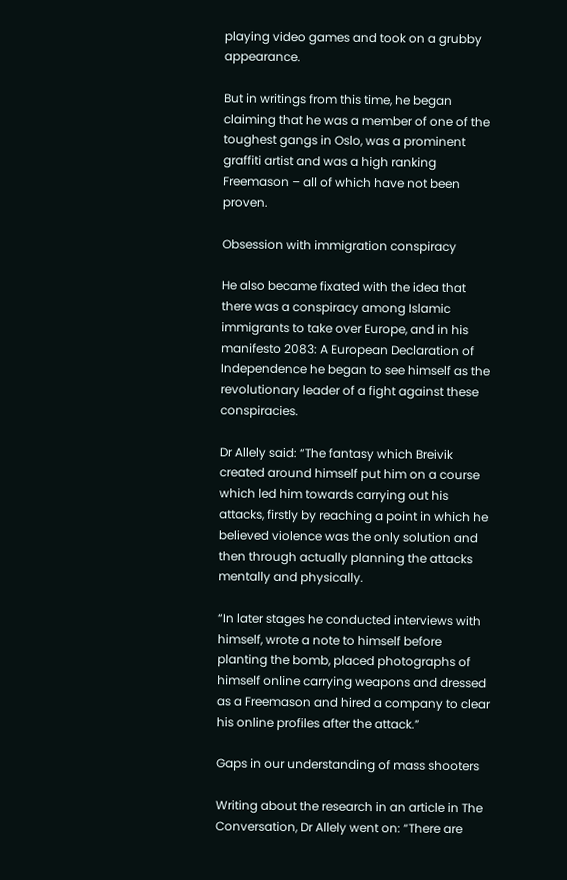playing video games and took on a grubby appearance.

But in writings from this time, he began claiming that he was a member of one of the toughest gangs in Oslo, was a prominent graffiti artist and was a high ranking Freemason – all of which have not been proven.

Obsession with immigration conspiracy

He also became fixated with the idea that there was a conspiracy among Islamic immigrants to take over Europe, and in his manifesto 2083: A European Declaration of Independence he began to see himself as the revolutionary leader of a fight against these conspiracies.

Dr Allely said: “The fantasy which Breivik created around himself put him on a course which led him towards carrying out his attacks, firstly by reaching a point in which he believed violence was the only solution and then through actually planning the attacks mentally and physically.

“In later stages he conducted interviews with himself, wrote a note to himself before planting the bomb, placed photographs of himself online carrying weapons and dressed as a Freemason and hired a company to clear his online profiles after the attack.”

Gaps in our understanding of mass shooters

Writing about the research in an article in The Conversation, Dr Allely went on: “There are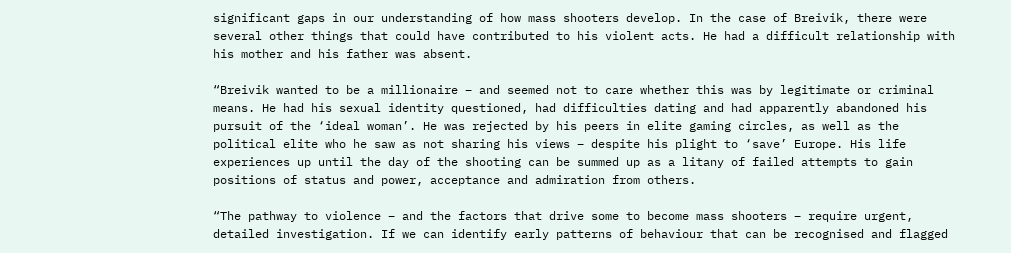significant gaps in our understanding of how mass shooters develop. In the case of Breivik, there were several other things that could have contributed to his violent acts. He had a difficult relationship with his mother and his father was absent.

“Breivik wanted to be a millionaire – and seemed not to care whether this was by legitimate or criminal means. He had his sexual identity questioned, had difficulties dating and had apparently abandoned his pursuit of the ‘ideal woman’. He was rejected by his peers in elite gaming circles, as well as the political elite who he saw as not sharing his views – despite his plight to ‘save’ Europe. His life experiences up until the day of the shooting can be summed up as a litany of failed attempts to gain positions of status and power, acceptance and admiration from others.

“The pathway to violence – and the factors that drive some to become mass shooters – require urgent, detailed investigation. If we can identify early patterns of behaviour that can be recognised and flagged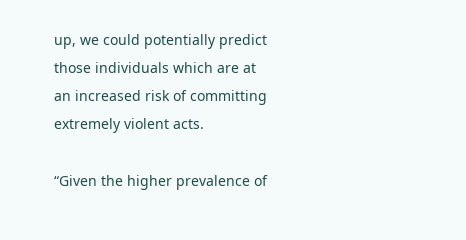up, we could potentially predict those individuals which are at an increased risk of committing extremely violent acts.

“Given the higher prevalence of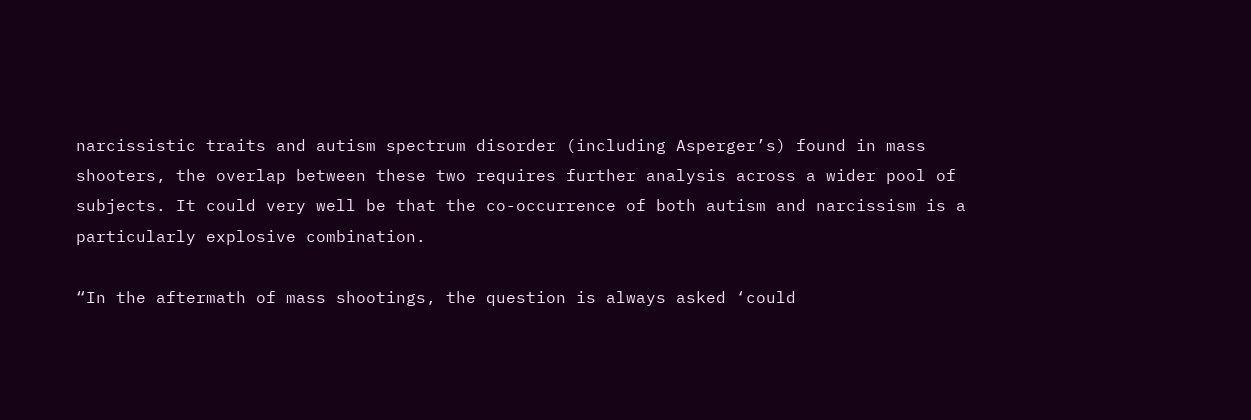narcissistic traits and autism spectrum disorder (including Asperger’s) found in mass shooters, the overlap between these two requires further analysis across a wider pool of subjects. It could very well be that the co-occurrence of both autism and narcissism is a particularly explosive combination.

“In the aftermath of mass shootings, the question is always asked ‘could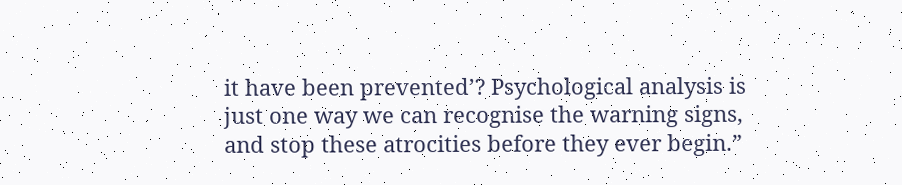it have been prevented’? Psychological analysis is just one way we can recognise the warning signs, and stop these atrocities before they ever begin.”